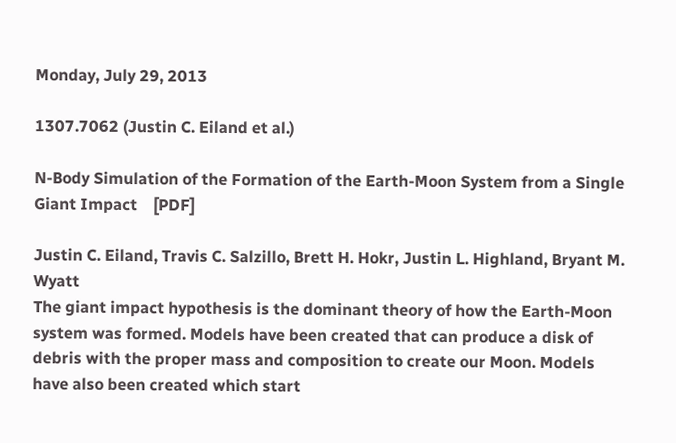Monday, July 29, 2013

1307.7062 (Justin C. Eiland et al.)

N-Body Simulation of the Formation of the Earth-Moon System from a Single Giant Impact    [PDF]

Justin C. Eiland, Travis C. Salzillo, Brett H. Hokr, Justin L. Highland, Bryant M. Wyatt
The giant impact hypothesis is the dominant theory of how the Earth-Moon system was formed. Models have been created that can produce a disk of debris with the proper mass and composition to create our Moon. Models have also been created which start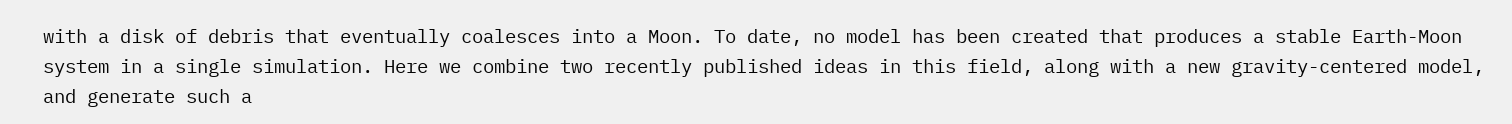with a disk of debris that eventually coalesces into a Moon. To date, no model has been created that produces a stable Earth-Moon system in a single simulation. Here we combine two recently published ideas in this field, along with a new gravity-centered model, and generate such a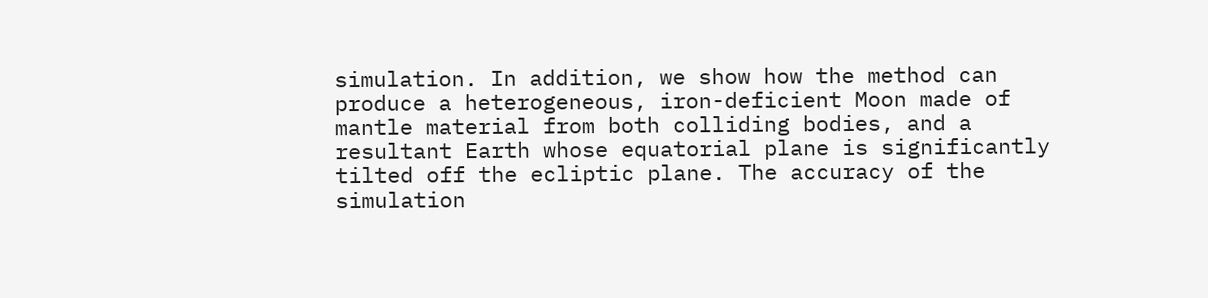simulation. In addition, we show how the method can produce a heterogeneous, iron-deficient Moon made of mantle material from both colliding bodies, and a resultant Earth whose equatorial plane is significantly tilted off the ecliptic plane. The accuracy of the simulation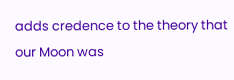adds credence to the theory that our Moon was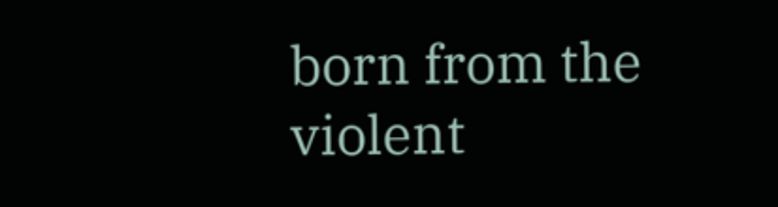born from the violent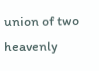union of two heavenly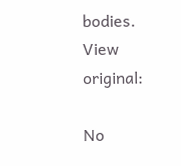bodies.
View original:

No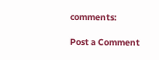comments:

Post a Comment